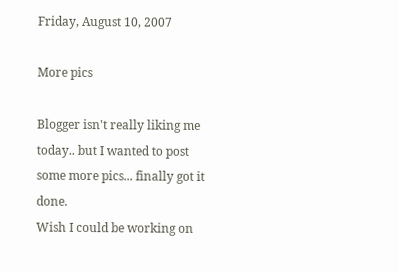Friday, August 10, 2007

More pics

Blogger isn't really liking me today.. but I wanted to post some more pics... finally got it done.
Wish I could be working on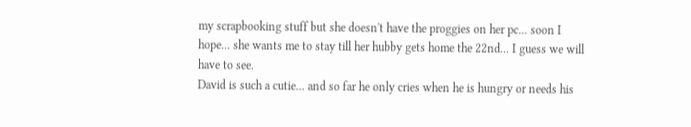my scrapbooking stuff but she doesn't have the proggies on her pc... soon I hope... she wants me to stay till her hubby gets home the 22nd... I guess we will have to see.
David is such a cutie... and so far he only cries when he is hungry or needs his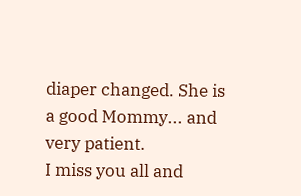diaper changed. She is a good Mommy... and very patient.
I miss you all and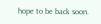hope to be back soon.